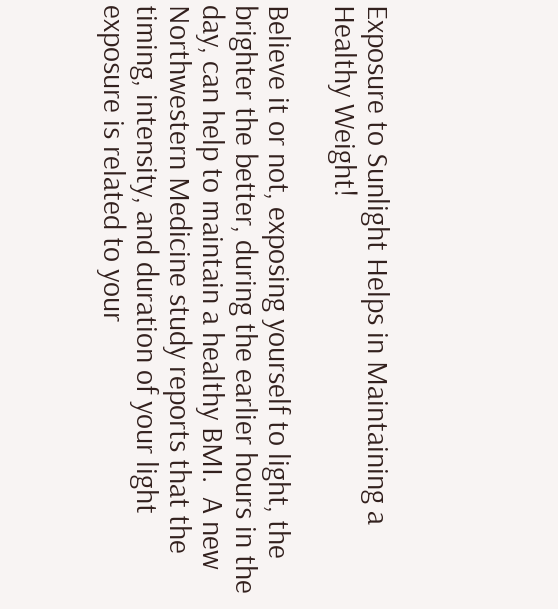Exposure to Sunlight Helps in Maintaining a Healthy Weight!

Believe it or not, exposing yourself to light, the brighter the better, during the earlier hours in the day, can help to maintain a healthy BMI.  A new Northwestern Medicine study reports that the timing, intensity, and duration of your light exposure is related to your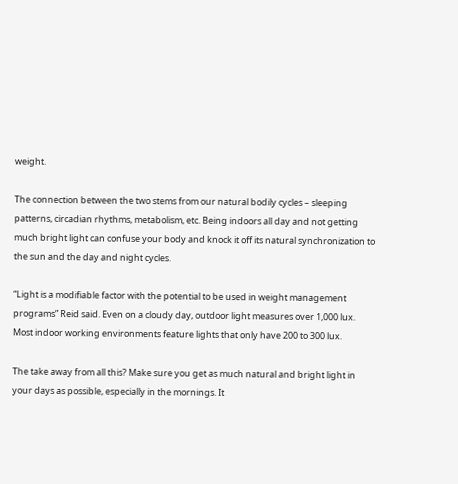weight.

The connection between the two stems from our natural bodily cycles – sleeping patterns, circadian rhythms, metabolism, etc. Being indoors all day and not getting much bright light can confuse your body and knock it off its natural synchronization to the sun and the day and night cycles.

“Light is a modifiable factor with the potential to be used in weight management programs” Reid said. Even on a cloudy day, outdoor light measures over 1,000 lux. Most indoor working environments feature lights that only have 200 to 300 lux.

The take away from all this? Make sure you get as much natural and bright light in your days as possible, especially in the mornings. It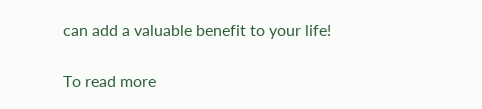can add a valuable benefit to your life!

To read more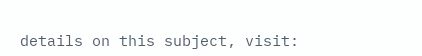details on this subject, visit: